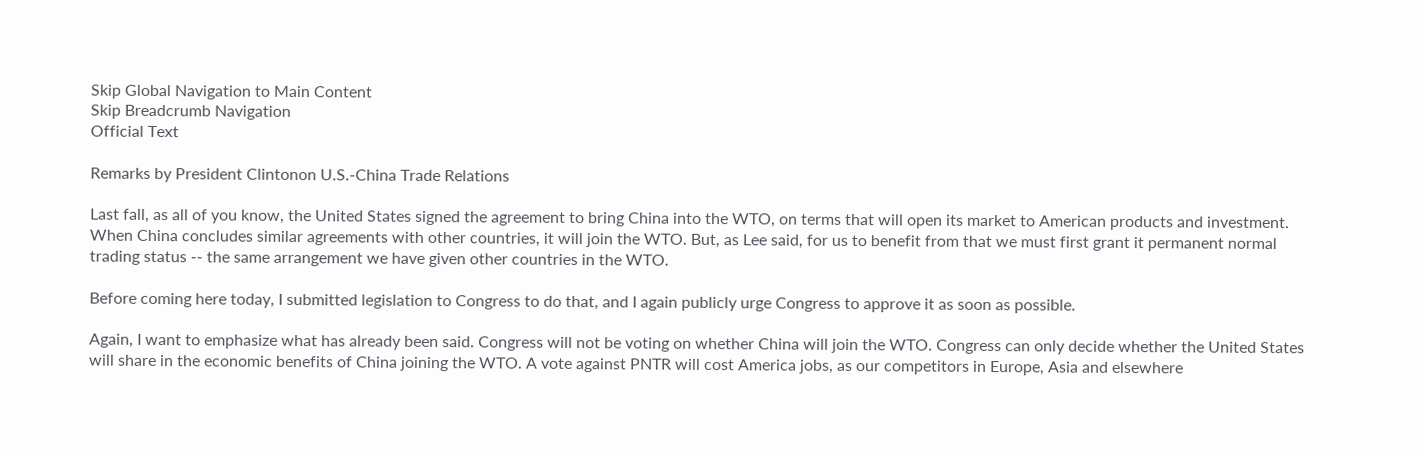Skip Global Navigation to Main Content
Skip Breadcrumb Navigation
Official Text

Remarks by President Clintonon U.S.-China Trade Relations

Last fall, as all of you know, the United States signed the agreement to bring China into the WTO, on terms that will open its market to American products and investment. When China concludes similar agreements with other countries, it will join the WTO. But, as Lee said, for us to benefit from that we must first grant it permanent normal trading status -- the same arrangement we have given other countries in the WTO.

Before coming here today, I submitted legislation to Congress to do that, and I again publicly urge Congress to approve it as soon as possible.

Again, I want to emphasize what has already been said. Congress will not be voting on whether China will join the WTO. Congress can only decide whether the United States will share in the economic benefits of China joining the WTO. A vote against PNTR will cost America jobs, as our competitors in Europe, Asia and elsewhere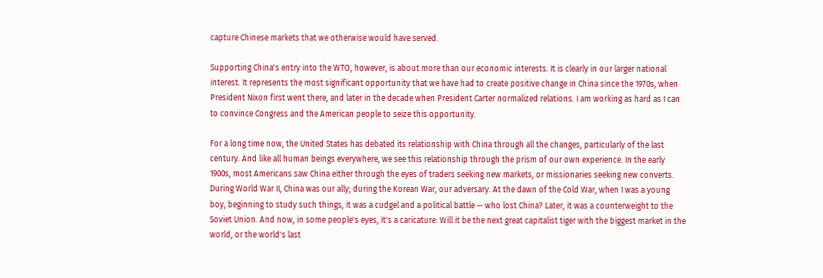capture Chinese markets that we otherwise would have served.

Supporting China's entry into the WTO, however, is about more than our economic interests. It is clearly in our larger national interest. It represents the most significant opportunity that we have had to create positive change in China since the 1970s, when President Nixon first went there, and later in the decade when President Carter normalized relations. I am working as hard as I can to convince Congress and the American people to seize this opportunity.

For a long time now, the United States has debated its relationship with China through all the changes, particularly of the last century. And like all human beings everywhere, we see this relationship through the prism of our own experience. In the early 1900s, most Americans saw China either through the eyes of traders seeking new markets, or missionaries seeking new converts. During World War II, China was our ally; during the Korean War, our adversary. At the dawn of the Cold War, when I was a young boy, beginning to study such things, it was a cudgel and a political battle -- who lost China? Later, it was a counterweight to the Soviet Union. And now, in some people's eyes, it's a caricature: Will it be the next great capitalist tiger with the biggest market in the world, or the world's last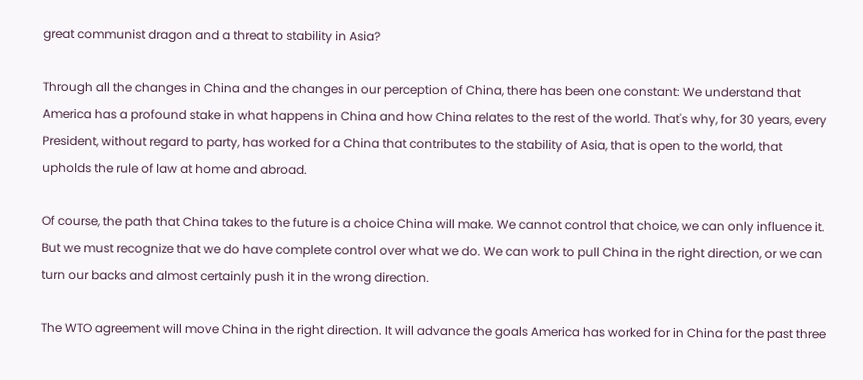great communist dragon and a threat to stability in Asia?

Through all the changes in China and the changes in our perception of China, there has been one constant: We understand that America has a profound stake in what happens in China and how China relates to the rest of the world. That's why, for 30 years, every President, without regard to party, has worked for a China that contributes to the stability of Asia, that is open to the world, that upholds the rule of law at home and abroad.

Of course, the path that China takes to the future is a choice China will make. We cannot control that choice, we can only influence it. But we must recognize that we do have complete control over what we do. We can work to pull China in the right direction, or we can turn our backs and almost certainly push it in the wrong direction.

The WTO agreement will move China in the right direction. It will advance the goals America has worked for in China for the past three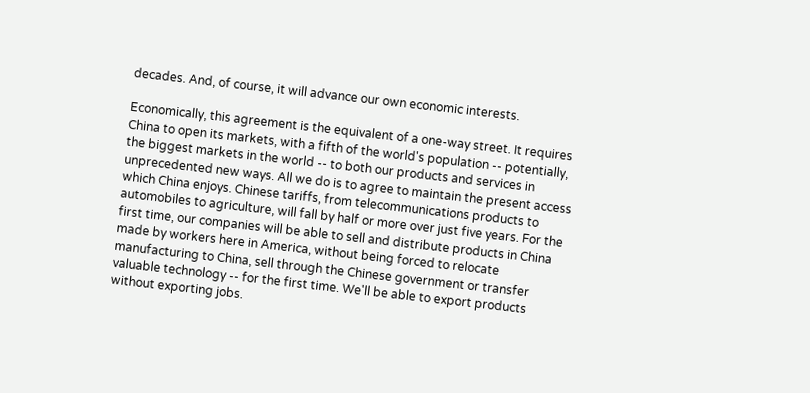decades. And, of course, it will advance our own economic interests.

Economically, this agreement is the equivalent of a one-way street. It requires China to open its markets, with a fifth of the world's population -- potentially, the biggest markets in the world -- to both our products and services in unprecedented new ways. All we do is to agree to maintain the present access which China enjoys. Chinese tariffs, from telecommunications products to automobiles to agriculture, will fall by half or more over just five years. For the first time, our companies will be able to sell and distribute products in China made by workers here in America, without being forced to relocate manufacturing to China, sell through the Chinese government or transfer valuable technology -- for the first time. We'll be able to export products without exporting jobs.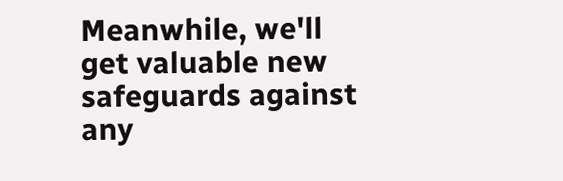Meanwhile, we'll get valuable new safeguards against any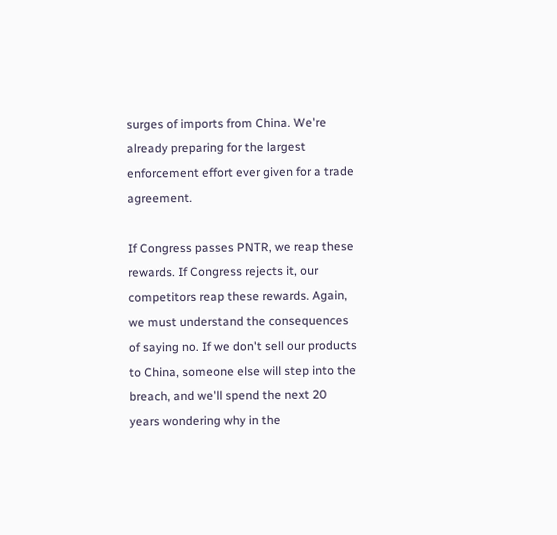surges of imports from China. We're already preparing for the largest enforcement effort ever given for a trade agreement.

If Congress passes PNTR, we reap these rewards. If Congress rejects it, our competitors reap these rewards. Again, we must understand the consequences of saying no. If we don't sell our products to China, someone else will step into the breach, and we'll spend the next 20 years wondering why in the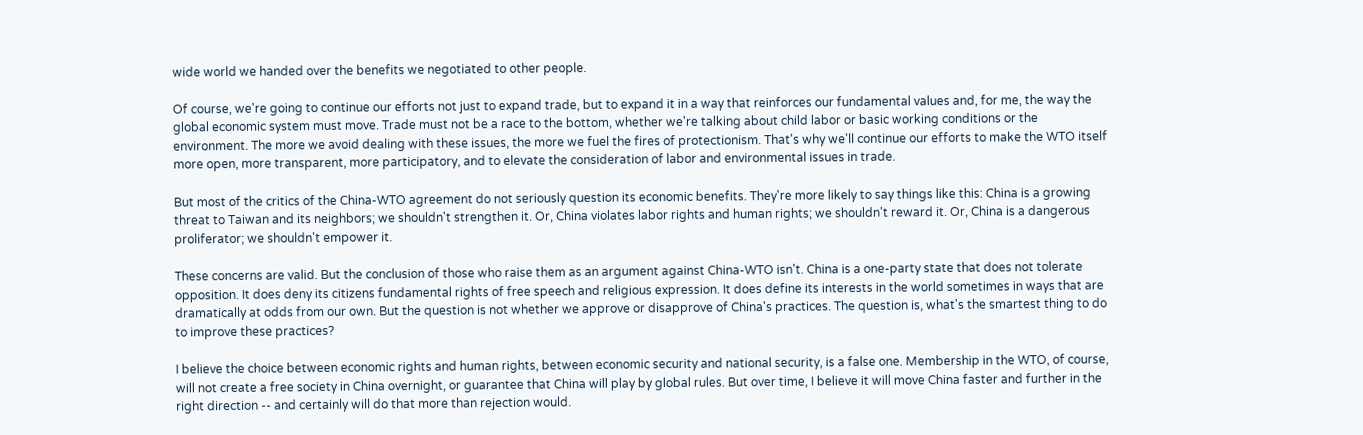wide world we handed over the benefits we negotiated to other people.

Of course, we're going to continue our efforts not just to expand trade, but to expand it in a way that reinforces our fundamental values and, for me, the way the global economic system must move. Trade must not be a race to the bottom, whether we're talking about child labor or basic working conditions or the environment. The more we avoid dealing with these issues, the more we fuel the fires of protectionism. That's why we'll continue our efforts to make the WTO itself more open, more transparent, more participatory, and to elevate the consideration of labor and environmental issues in trade.

But most of the critics of the China-WTO agreement do not seriously question its economic benefits. They're more likely to say things like this: China is a growing threat to Taiwan and its neighbors; we shouldn't strengthen it. Or, China violates labor rights and human rights; we shouldn't reward it. Or, China is a dangerous proliferator; we shouldn't empower it.

These concerns are valid. But the conclusion of those who raise them as an argument against China-WTO isn't. China is a one-party state that does not tolerate opposition. It does deny its citizens fundamental rights of free speech and religious expression. It does define its interests in the world sometimes in ways that are dramatically at odds from our own. But the question is not whether we approve or disapprove of China's practices. The question is, what's the smartest thing to do to improve these practices?

I believe the choice between economic rights and human rights, between economic security and national security, is a false one. Membership in the WTO, of course, will not create a free society in China overnight, or guarantee that China will play by global rules. But over time, I believe it will move China faster and further in the right direction -- and certainly will do that more than rejection would.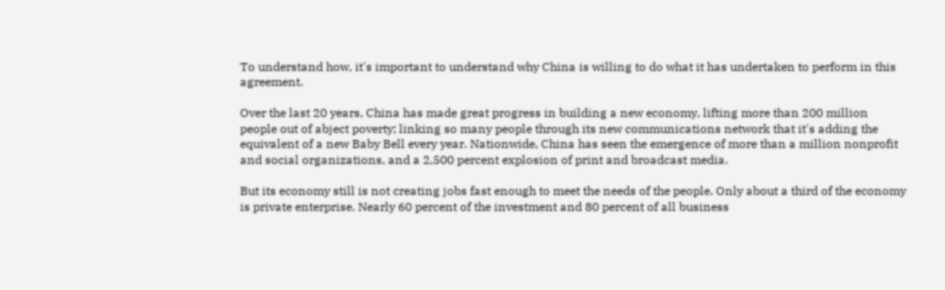To understand how, it's important to understand why China is willing to do what it has undertaken to perform in this agreement.

Over the last 20 years, China has made great progress in building a new economy, lifting more than 200 million people out of abject poverty; linking so many people through its new communications network that it's adding the equivalent of a new Baby Bell every year. Nationwide, China has seen the emergence of more than a million nonprofit and social organizations, and a 2,500 percent explosion of print and broadcast media.

But its economy still is not creating jobs fast enough to meet the needs of the people. Only about a third of the economy is private enterprise. Nearly 60 percent of the investment and 80 percent of all business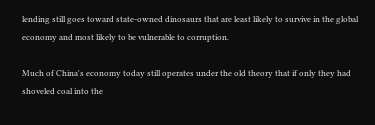lending still goes toward state-owned dinosaurs that are least likely to survive in the global economy and most likely to be vulnerable to corruption.

Much of China's economy today still operates under the old theory that if only they had shoveled coal into the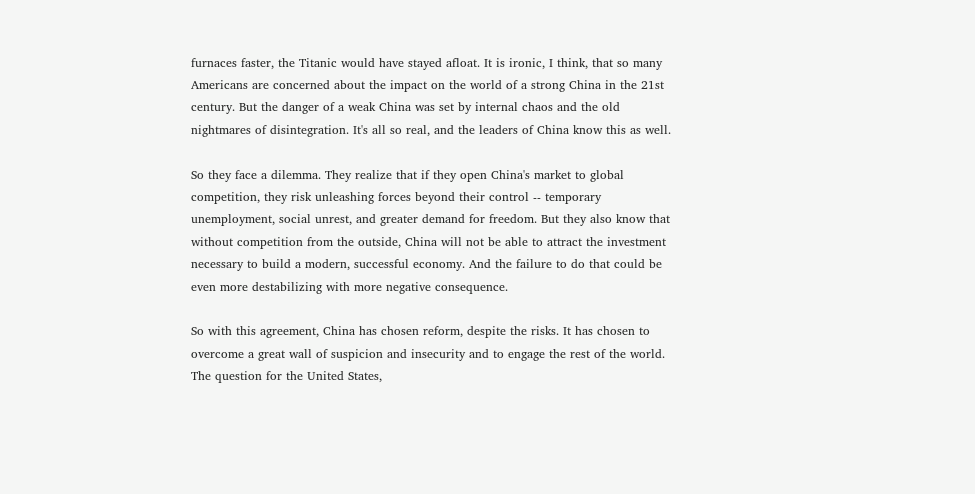furnaces faster, the Titanic would have stayed afloat. It is ironic, I think, that so many Americans are concerned about the impact on the world of a strong China in the 21st century. But the danger of a weak China was set by internal chaos and the old nightmares of disintegration. It's all so real, and the leaders of China know this as well.

So they face a dilemma. They realize that if they open China's market to global competition, they risk unleashing forces beyond their control -- temporary unemployment, social unrest, and greater demand for freedom. But they also know that without competition from the outside, China will not be able to attract the investment necessary to build a modern, successful economy. And the failure to do that could be even more destabilizing with more negative consequence.

So with this agreement, China has chosen reform, despite the risks. It has chosen to overcome a great wall of suspicion and insecurity and to engage the rest of the world. The question for the United States,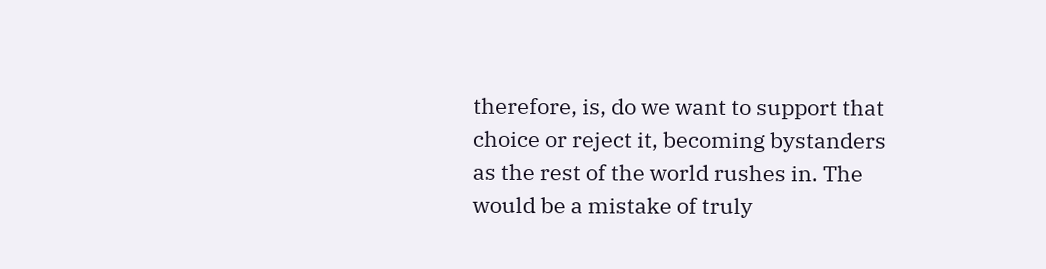therefore, is, do we want to support that choice or reject it, becoming bystanders as the rest of the world rushes in. The would be a mistake of truly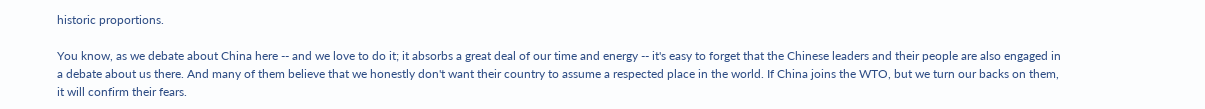historic proportions.

You know, as we debate about China here -- and we love to do it; it absorbs a great deal of our time and energy -- it's easy to forget that the Chinese leaders and their people are also engaged in a debate about us there. And many of them believe that we honestly don't want their country to assume a respected place in the world. If China joins the WTO, but we turn our backs on them, it will confirm their fears.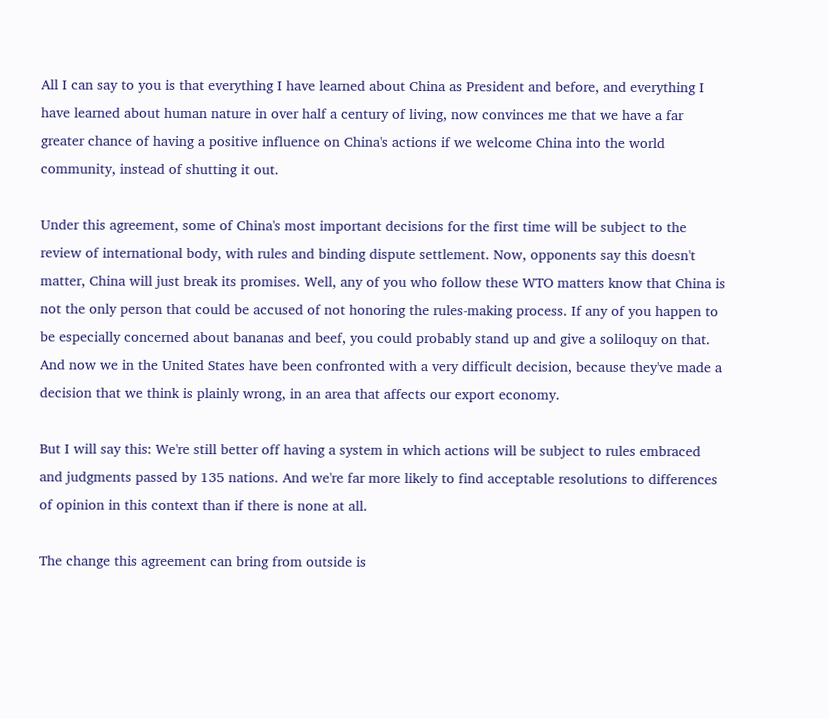All I can say to you is that everything I have learned about China as President and before, and everything I have learned about human nature in over half a century of living, now convinces me that we have a far greater chance of having a positive influence on China's actions if we welcome China into the world community, instead of shutting it out.

Under this agreement, some of China's most important decisions for the first time will be subject to the review of international body, with rules and binding dispute settlement. Now, opponents say this doesn't matter, China will just break its promises. Well, any of you who follow these WTO matters know that China is not the only person that could be accused of not honoring the rules-making process. If any of you happen to be especially concerned about bananas and beef, you could probably stand up and give a soliloquy on that. And now we in the United States have been confronted with a very difficult decision, because they've made a decision that we think is plainly wrong, in an area that affects our export economy.

But I will say this: We're still better off having a system in which actions will be subject to rules embraced and judgments passed by 135 nations. And we're far more likely to find acceptable resolutions to differences of opinion in this context than if there is none at all.

The change this agreement can bring from outside is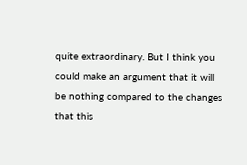quite extraordinary. But I think you could make an argument that it will be nothing compared to the changes that this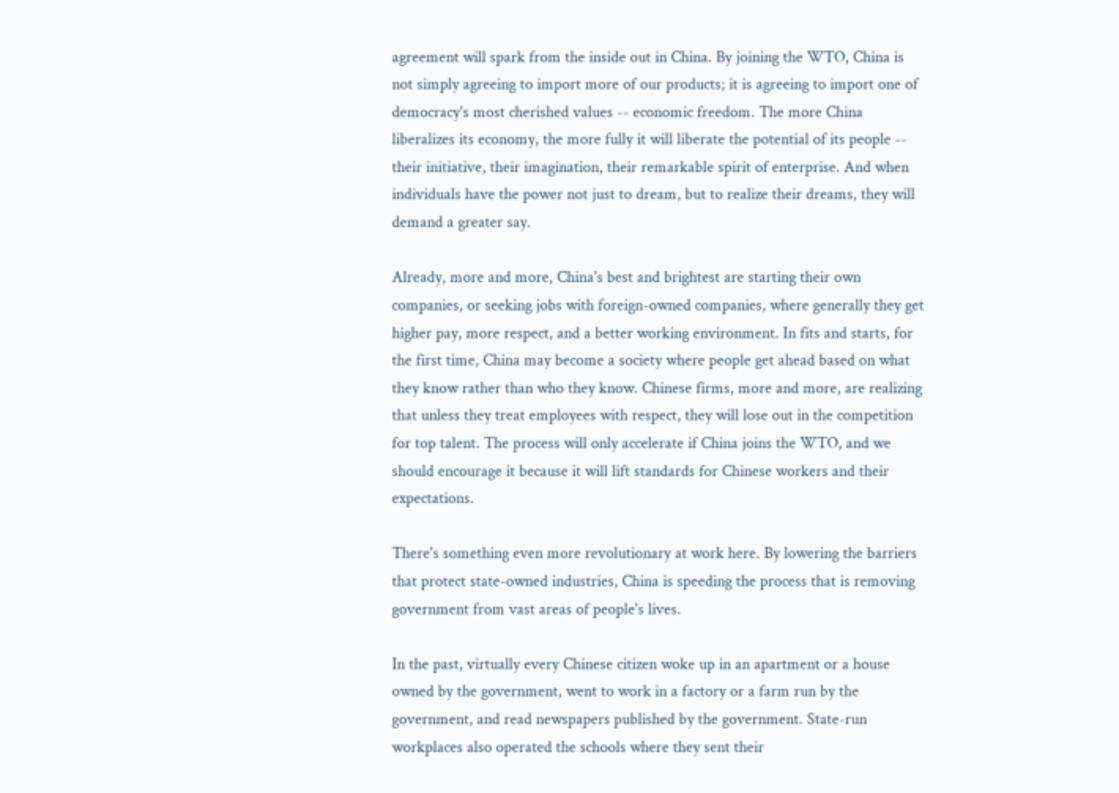agreement will spark from the inside out in China. By joining the WTO, China is not simply agreeing to import more of our products; it is agreeing to import one of democracy's most cherished values -- economic freedom. The more China liberalizes its economy, the more fully it will liberate the potential of its people -- their initiative, their imagination, their remarkable spirit of enterprise. And when individuals have the power not just to dream, but to realize their dreams, they will demand a greater say.

Already, more and more, China's best and brightest are starting their own companies, or seeking jobs with foreign-owned companies, where generally they get higher pay, more respect, and a better working environment. In fits and starts, for the first time, China may become a society where people get ahead based on what they know rather than who they know. Chinese firms, more and more, are realizing that unless they treat employees with respect, they will lose out in the competition for top talent. The process will only accelerate if China joins the WTO, and we should encourage it because it will lift standards for Chinese workers and their expectations.

There's something even more revolutionary at work here. By lowering the barriers that protect state-owned industries, China is speeding the process that is removing government from vast areas of people's lives.

In the past, virtually every Chinese citizen woke up in an apartment or a house owned by the government, went to work in a factory or a farm run by the government, and read newspapers published by the government. State-run workplaces also operated the schools where they sent their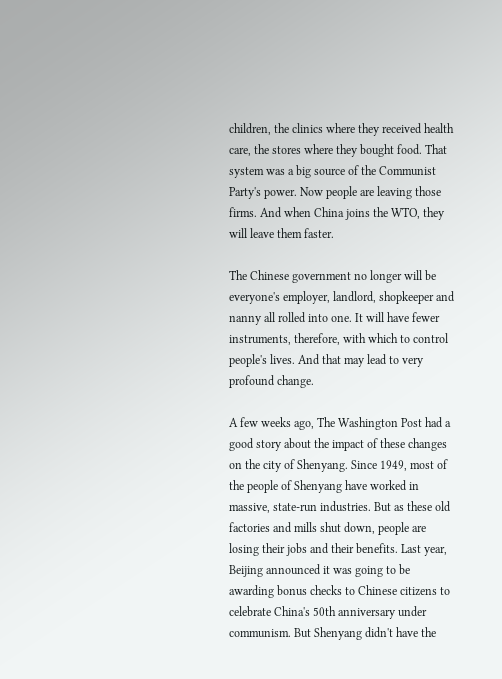children, the clinics where they received health care, the stores where they bought food. That system was a big source of the Communist Party's power. Now people are leaving those firms. And when China joins the WTO, they will leave them faster.

The Chinese government no longer will be everyone's employer, landlord, shopkeeper and nanny all rolled into one. It will have fewer instruments, therefore, with which to control people's lives. And that may lead to very profound change.

A few weeks ago, The Washington Post had a good story about the impact of these changes on the city of Shenyang. Since 1949, most of the people of Shenyang have worked in massive, state-run industries. But as these old factories and mills shut down, people are losing their jobs and their benefits. Last year, Beijing announced it was going to be awarding bonus checks to Chinese citizens to celebrate China's 50th anniversary under communism. But Shenyang didn't have the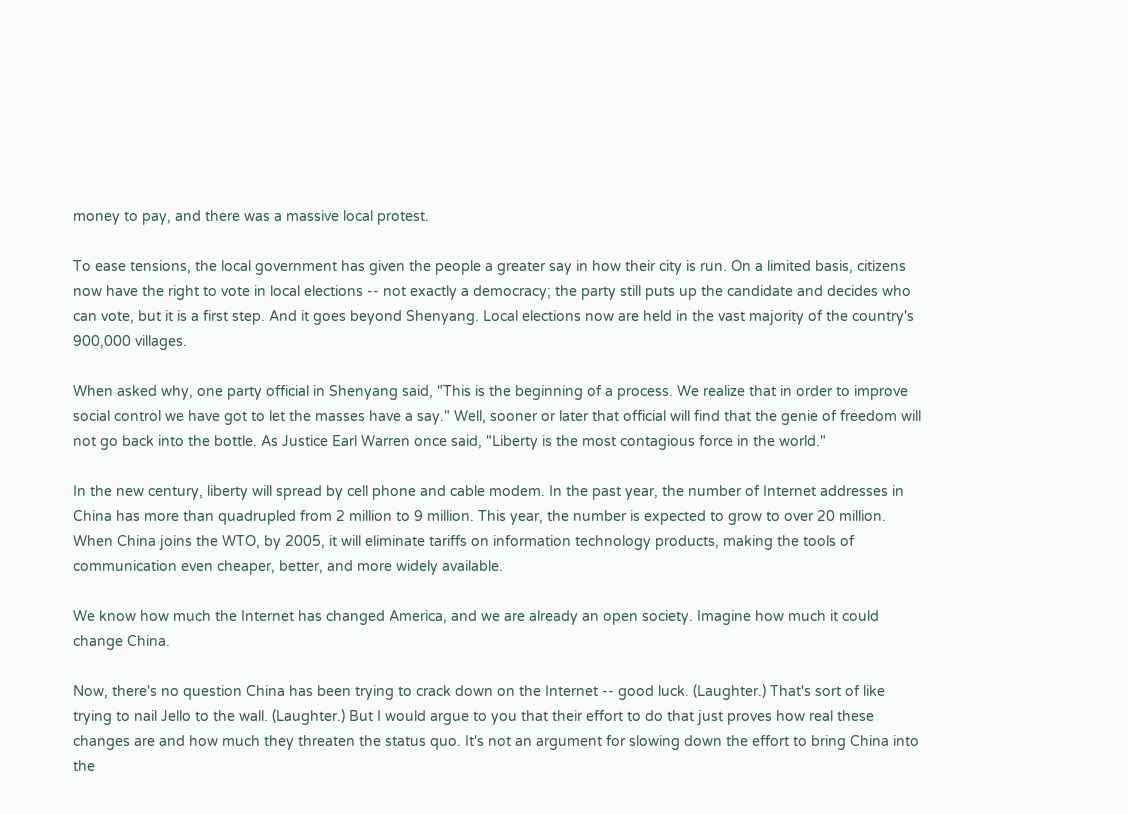money to pay, and there was a massive local protest.

To ease tensions, the local government has given the people a greater say in how their city is run. On a limited basis, citizens now have the right to vote in local elections -- not exactly a democracy; the party still puts up the candidate and decides who can vote, but it is a first step. And it goes beyond Shenyang. Local elections now are held in the vast majority of the country's 900,000 villages.

When asked why, one party official in Shenyang said, "This is the beginning of a process. We realize that in order to improve social control we have got to let the masses have a say." Well, sooner or later that official will find that the genie of freedom will not go back into the bottle. As Justice Earl Warren once said, "Liberty is the most contagious force in the world."

In the new century, liberty will spread by cell phone and cable modem. In the past year, the number of Internet addresses in China has more than quadrupled from 2 million to 9 million. This year, the number is expected to grow to over 20 million. When China joins the WTO, by 2005, it will eliminate tariffs on information technology products, making the tools of communication even cheaper, better, and more widely available.

We know how much the Internet has changed America, and we are already an open society. Imagine how much it could change China.

Now, there's no question China has been trying to crack down on the Internet -- good luck. (Laughter.) That's sort of like trying to nail Jello to the wall. (Laughter.) But I would argue to you that their effort to do that just proves how real these changes are and how much they threaten the status quo. It's not an argument for slowing down the effort to bring China into the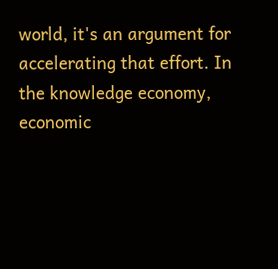world, it's an argument for accelerating that effort. In the knowledge economy, economic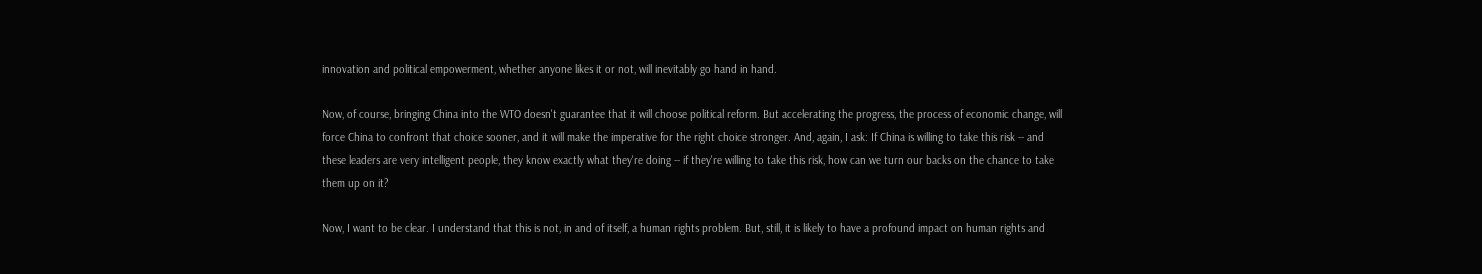innovation and political empowerment, whether anyone likes it or not, will inevitably go hand in hand.

Now, of course, bringing China into the WTO doesn't guarantee that it will choose political reform. But accelerating the progress, the process of economic change, will force China to confront that choice sooner, and it will make the imperative for the right choice stronger. And, again, I ask: If China is willing to take this risk -- and these leaders are very intelligent people, they know exactly what they're doing -- if they're willing to take this risk, how can we turn our backs on the chance to take them up on it?

Now, I want to be clear. I understand that this is not, in and of itself, a human rights problem. But, still, it is likely to have a profound impact on human rights and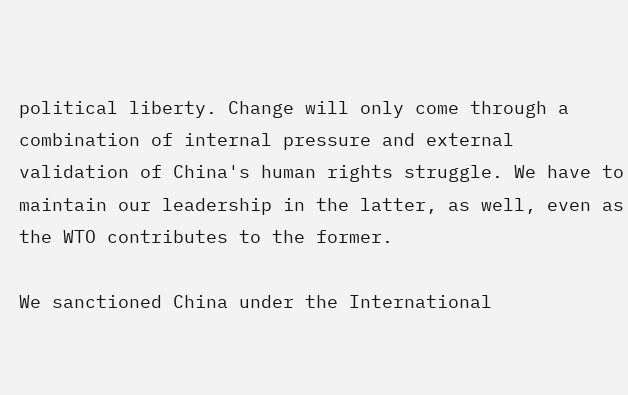political liberty. Change will only come through a combination of internal pressure and external validation of China's human rights struggle. We have to maintain our leadership in the latter, as well, even as the WTO contributes to the former.

We sanctioned China under the International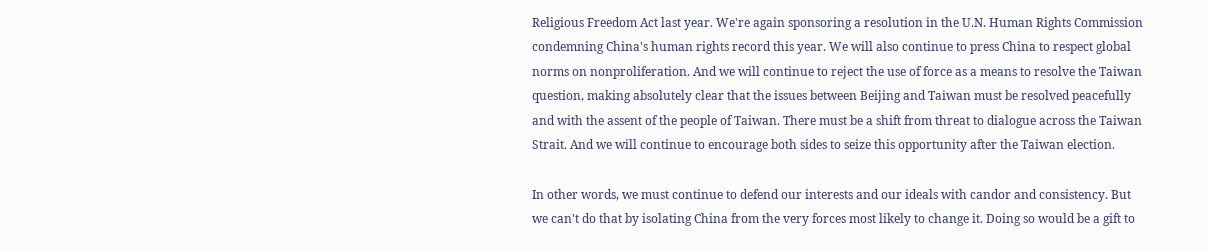Religious Freedom Act last year. We're again sponsoring a resolution in the U.N. Human Rights Commission condemning China's human rights record this year. We will also continue to press China to respect global norms on nonproliferation. And we will continue to reject the use of force as a means to resolve the Taiwan question, making absolutely clear that the issues between Beijing and Taiwan must be resolved peacefully and with the assent of the people of Taiwan. There must be a shift from threat to dialogue across the Taiwan Strait. And we will continue to encourage both sides to seize this opportunity after the Taiwan election.

In other words, we must continue to defend our interests and our ideals with candor and consistency. But we can't do that by isolating China from the very forces most likely to change it. Doing so would be a gift to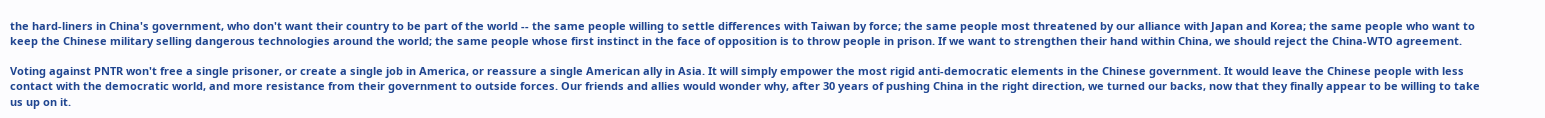the hard-liners in China's government, who don't want their country to be part of the world -- the same people willing to settle differences with Taiwan by force; the same people most threatened by our alliance with Japan and Korea; the same people who want to keep the Chinese military selling dangerous technologies around the world; the same people whose first instinct in the face of opposition is to throw people in prison. If we want to strengthen their hand within China, we should reject the China-WTO agreement.

Voting against PNTR won't free a single prisoner, or create a single job in America, or reassure a single American ally in Asia. It will simply empower the most rigid anti-democratic elements in the Chinese government. It would leave the Chinese people with less contact with the democratic world, and more resistance from their government to outside forces. Our friends and allies would wonder why, after 30 years of pushing China in the right direction, we turned our backs, now that they finally appear to be willing to take us up on it.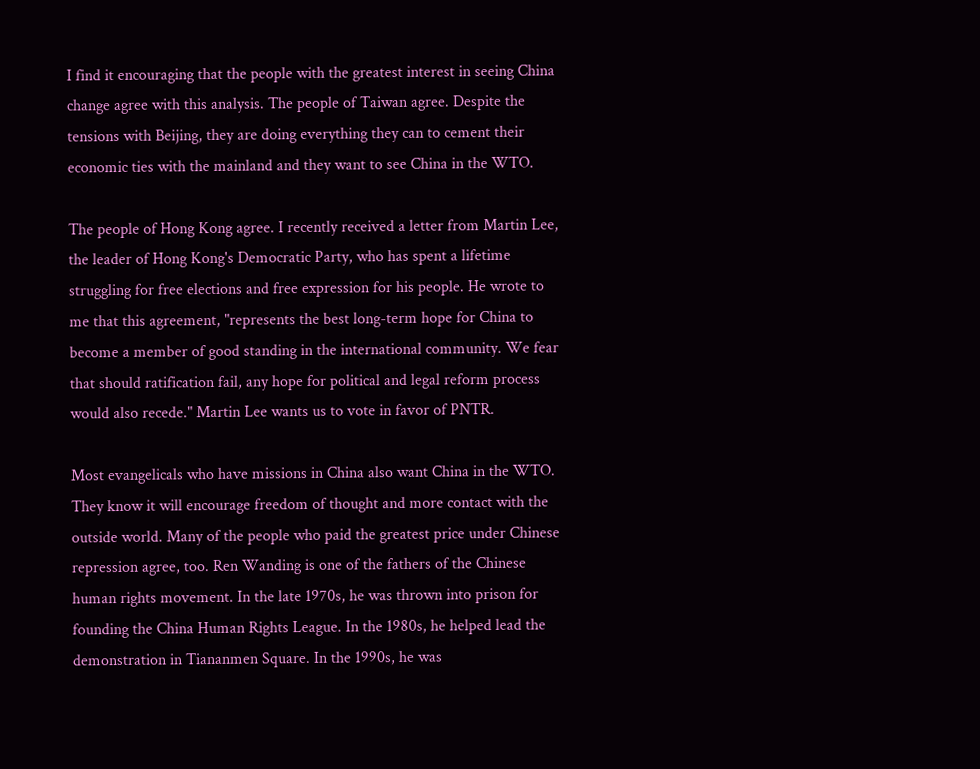I find it encouraging that the people with the greatest interest in seeing China change agree with this analysis. The people of Taiwan agree. Despite the tensions with Beijing, they are doing everything they can to cement their economic ties with the mainland and they want to see China in the WTO.

The people of Hong Kong agree. I recently received a letter from Martin Lee, the leader of Hong Kong's Democratic Party, who has spent a lifetime struggling for free elections and free expression for his people. He wrote to me that this agreement, "represents the best long-term hope for China to become a member of good standing in the international community. We fear that should ratification fail, any hope for political and legal reform process would also recede." Martin Lee wants us to vote in favor of PNTR.

Most evangelicals who have missions in China also want China in the WTO. They know it will encourage freedom of thought and more contact with the outside world. Many of the people who paid the greatest price under Chinese repression agree, too. Ren Wanding is one of the fathers of the Chinese human rights movement. In the late 1970s, he was thrown into prison for founding the China Human Rights League. In the 1980s, he helped lead the demonstration in Tiananmen Square. In the 1990s, he was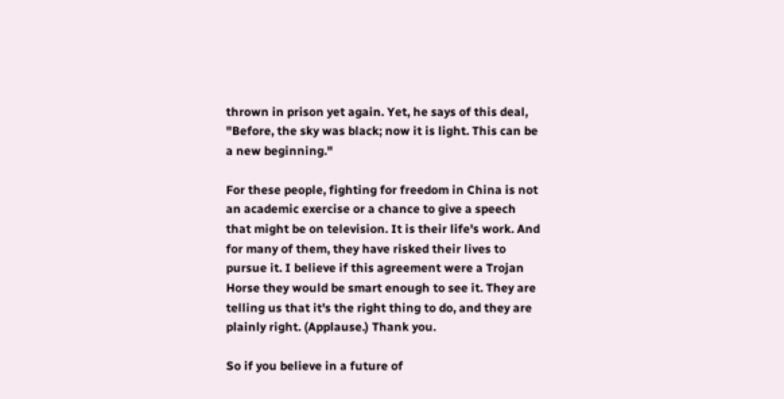thrown in prison yet again. Yet, he says of this deal, "Before, the sky was black; now it is light. This can be a new beginning."

For these people, fighting for freedom in China is not an academic exercise or a chance to give a speech that might be on television. It is their life's work. And for many of them, they have risked their lives to pursue it. I believe if this agreement were a Trojan Horse they would be smart enough to see it. They are telling us that it's the right thing to do, and they are plainly right. (Applause.) Thank you.

So if you believe in a future of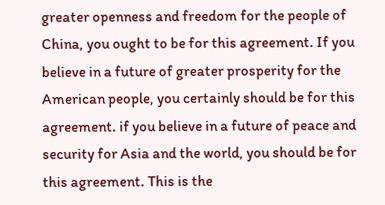greater openness and freedom for the people of China, you ought to be for this agreement. If you believe in a future of greater prosperity for the American people, you certainly should be for this agreement. if you believe in a future of peace and security for Asia and the world, you should be for this agreement. This is the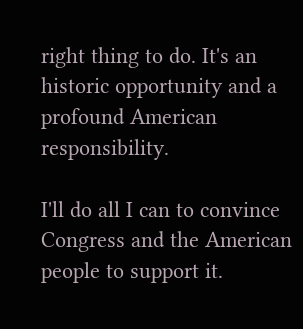right thing to do. It's an historic opportunity and a profound American responsibility.

I'll do all I can to convince Congress and the American people to support it.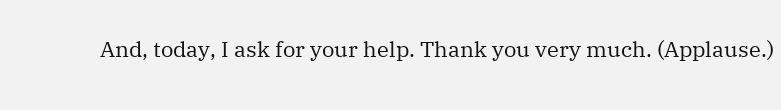And, today, I ask for your help. Thank you very much. (Applause.)